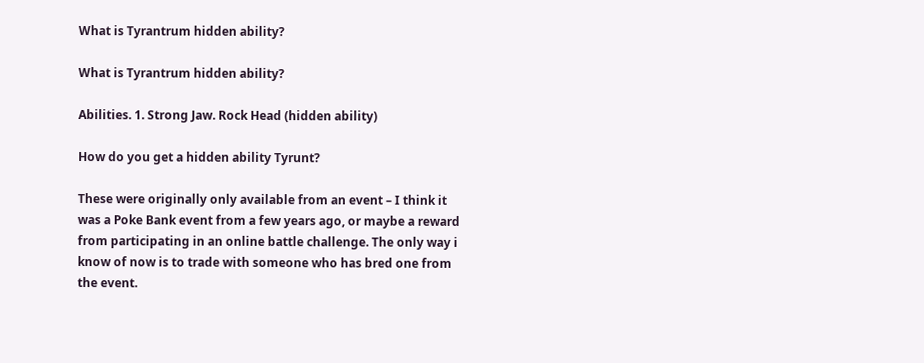What is Tyrantrum hidden ability?

What is Tyrantrum hidden ability?

Abilities. 1. Strong Jaw. Rock Head (hidden ability)

How do you get a hidden ability Tyrunt?

These were originally only available from an event – I think it was a Poke Bank event from a few years ago, or maybe a reward from participating in an online battle challenge. The only way i know of now is to trade with someone who has bred one from the event.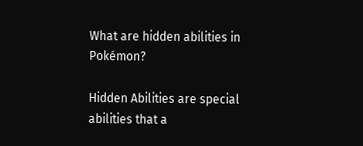What are hidden abilities in Pokémon?

Hidden Abilities are special abilities that a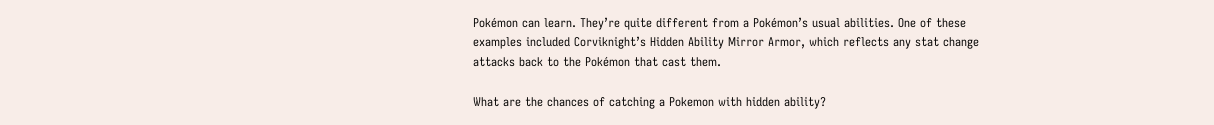Pokémon can learn. They’re quite different from a Pokémon’s usual abilities. One of these examples included Corviknight’s Hidden Ability Mirror Armor, which reflects any stat change attacks back to the Pokémon that cast them.

What are the chances of catching a Pokemon with hidden ability?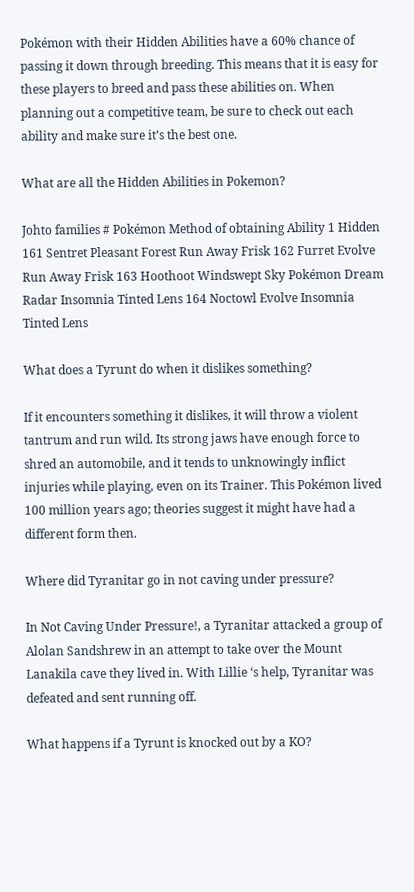Pokémon with their Hidden Abilities have a 60% chance of passing it down through breeding. This means that it is easy for these players to breed and pass these abilities on. When planning out a competitive team, be sure to check out each ability and make sure it’s the best one.

What are all the Hidden Abilities in Pokemon?

Johto families # Pokémon Method of obtaining Ability 1 Hidden 161 Sentret Pleasant Forest Run Away Frisk 162 Furret Evolve Run Away Frisk 163 Hoothoot Windswept Sky Pokémon Dream Radar Insomnia Tinted Lens 164 Noctowl Evolve Insomnia Tinted Lens

What does a Tyrunt do when it dislikes something?

If it encounters something it dislikes, it will throw a violent tantrum and run wild. Its strong jaws have enough force to shred an automobile, and it tends to unknowingly inflict injuries while playing, even on its Trainer. This Pokémon lived 100 million years ago; theories suggest it might have had a different form then.

Where did Tyranitar go in not caving under pressure?

In Not Caving Under Pressure!, a Tyranitar attacked a group of Alolan Sandshrew in an attempt to take over the Mount Lanakila cave they lived in. With Lillie ‘s help, Tyranitar was defeated and sent running off.

What happens if a Tyrunt is knocked out by a KO?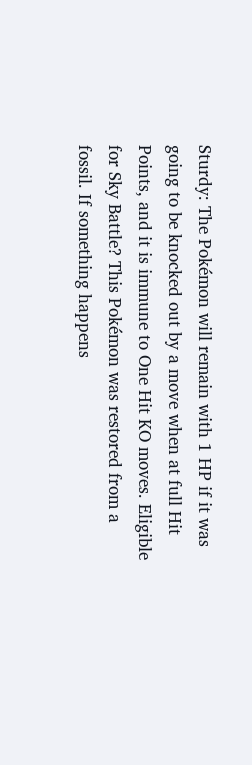Sturdy: The Pokémon will remain with 1 HP if it was going to be knocked out by a move when at full Hit Points, and it is immune to One Hit KO moves. Eligible for Sky Battle? This Pokémon was restored from a fossil. If something happens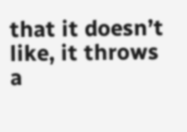that it doesn’t like, it throws a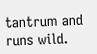tantrum and runs wild.